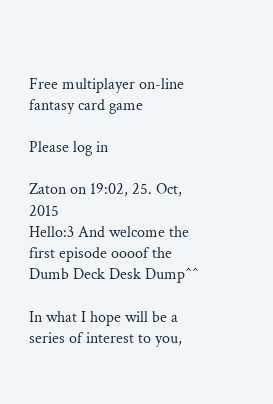Free multiplayer on-line fantasy card game

Please log in

Zaton on 19:02, 25. Oct, 2015
Hello:3 And welcome the first episode oooof the Dumb Deck Desk Dump^^

In what I hope will be a series of interest to you,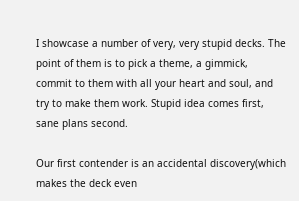I showcase a number of very, very stupid decks. The point of them is to pick a theme, a gimmick, commit to them with all your heart and soul, and try to make them work. Stupid idea comes first, sane plans second.

Our first contender is an accidental discovery(which makes the deck even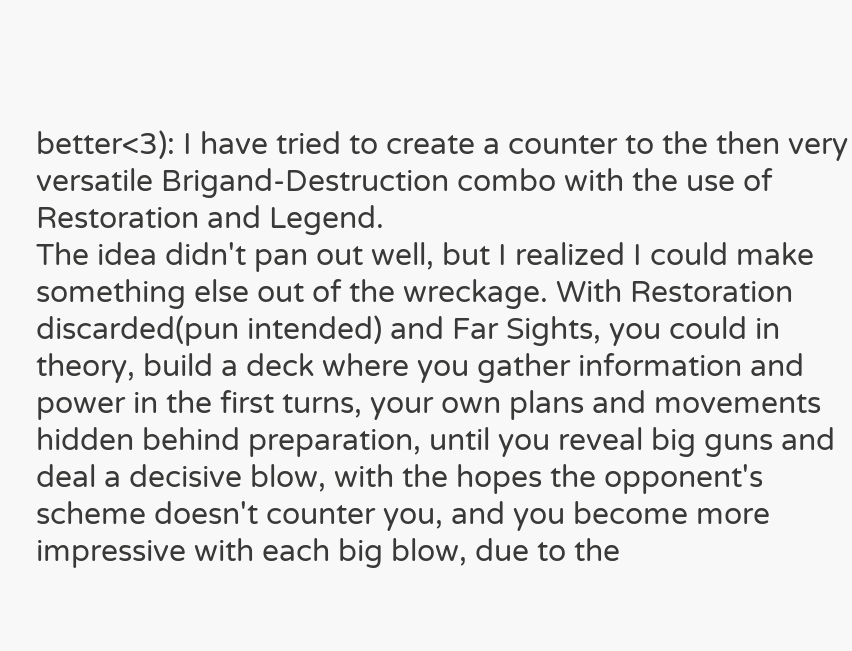better<3): I have tried to create a counter to the then very versatile Brigand-Destruction combo with the use of Restoration and Legend.
The idea didn't pan out well, but I realized I could make something else out of the wreckage. With Restoration discarded(pun intended) and Far Sights, you could in theory, build a deck where you gather information and power in the first turns, your own plans and movements hidden behind preparation, until you reveal big guns and deal a decisive blow, with the hopes the opponent's scheme doesn't counter you, and you become more impressive with each big blow, due to the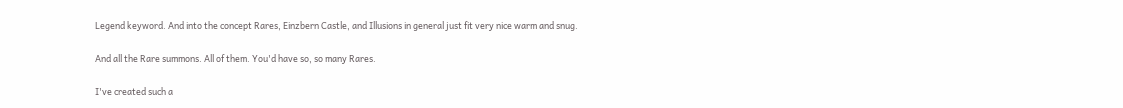Legend keyword. And into the concept Rares, Einzbern Castle, and Illusions in general just fit very nice warm and snug.

And all the Rare summons. All of them. You'd have so, so many Rares.

I've created such a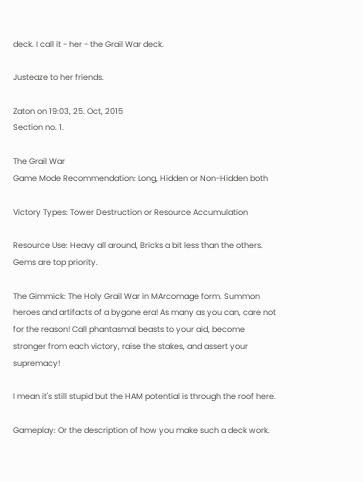deck. I call it - her - the Grail War deck.

Justeaze to her friends.

Zaton on 19:03, 25. Oct, 2015
Section no. 1.

The Grail War
Game Mode Recommendation: Long, Hidden or Non-Hidden both

Victory Types: Tower Destruction or Resource Accumulation

Resource Use: Heavy all around, Bricks a bit less than the others. Gems are top priority.

The Gimmick: The Holy Grail War in MArcomage form. Summon heroes and artifacts of a bygone era! As many as you can, care not for the reason! Call phantasmal beasts to your aid, become stronger from each victory, raise the stakes, and assert your supremacy!

I mean it's still stupid but the HAM potential is through the roof here.

Gameplay: Or the description of how you make such a deck work.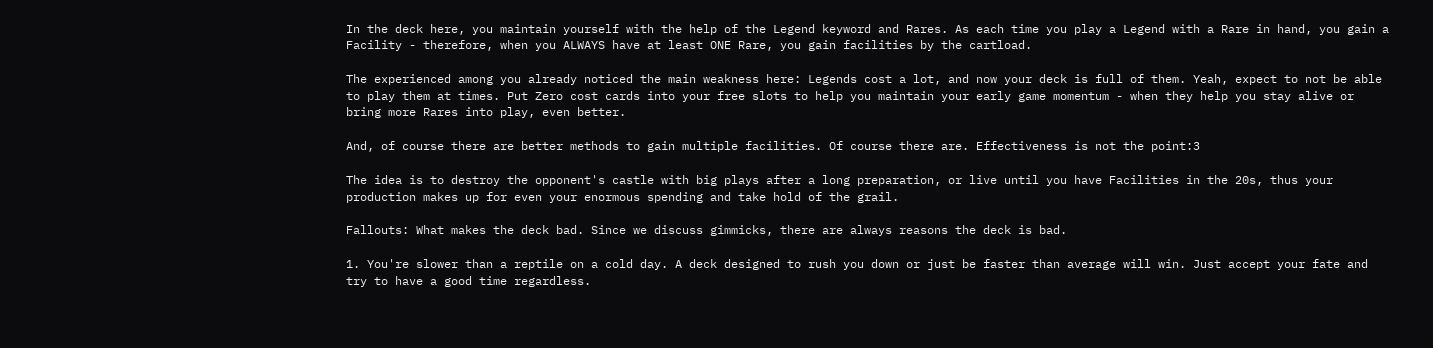In the deck here, you maintain yourself with the help of the Legend keyword and Rares. As each time you play a Legend with a Rare in hand, you gain a Facility - therefore, when you ALWAYS have at least ONE Rare, you gain facilities by the cartload.

The experienced among you already noticed the main weakness here: Legends cost a lot, and now your deck is full of them. Yeah, expect to not be able to play them at times. Put Zero cost cards into your free slots to help you maintain your early game momentum - when they help you stay alive or bring more Rares into play, even better.

And, of course there are better methods to gain multiple facilities. Of course there are. Effectiveness is not the point:3

The idea is to destroy the opponent's castle with big plays after a long preparation, or live until you have Facilities in the 20s, thus your production makes up for even your enormous spending and take hold of the grail.

Fallouts: What makes the deck bad. Since we discuss gimmicks, there are always reasons the deck is bad.

1. You're slower than a reptile on a cold day. A deck designed to rush you down or just be faster than average will win. Just accept your fate and try to have a good time regardless.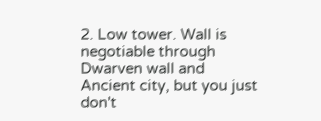2. Low tower. Wall is negotiable through Dwarven wall and Ancient city, but you just don't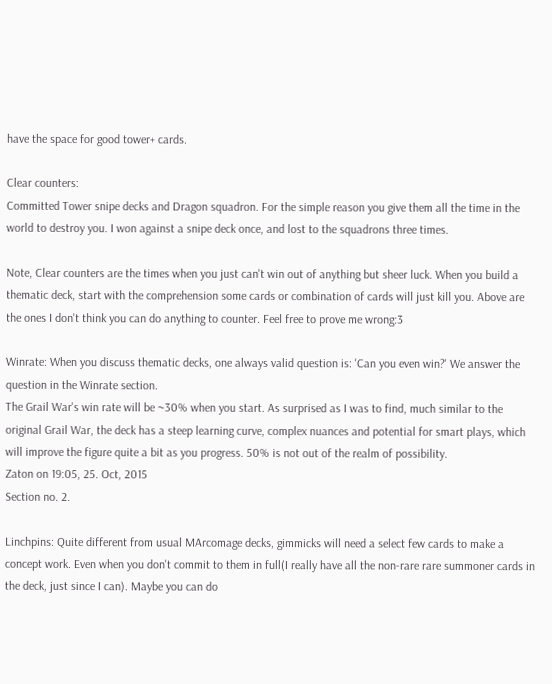have the space for good tower+ cards.

Clear counters:
Committed Tower snipe decks and Dragon squadron. For the simple reason you give them all the time in the world to destroy you. I won against a snipe deck once, and lost to the squadrons three times.

Note, Clear counters are the times when you just can't win out of anything but sheer luck. When you build a thematic deck, start with the comprehension some cards or combination of cards will just kill you. Above are the ones I don't think you can do anything to counter. Feel free to prove me wrong:3

Winrate: When you discuss thematic decks, one always valid question is: 'Can you even win?' We answer the question in the Winrate section.
The Grail War's win rate will be ~30% when you start. As surprised as I was to find, much similar to the original Grail War, the deck has a steep learning curve, complex nuances and potential for smart plays, which will improve the figure quite a bit as you progress. 50% is not out of the realm of possibility.
Zaton on 19:05, 25. Oct, 2015
Section no. 2.

Linchpins: Quite different from usual MArcomage decks, gimmicks will need a select few cards to make a concept work. Even when you don't commit to them in full(I really have all the non-rare rare summoner cards in the deck, just since I can). Maybe you can do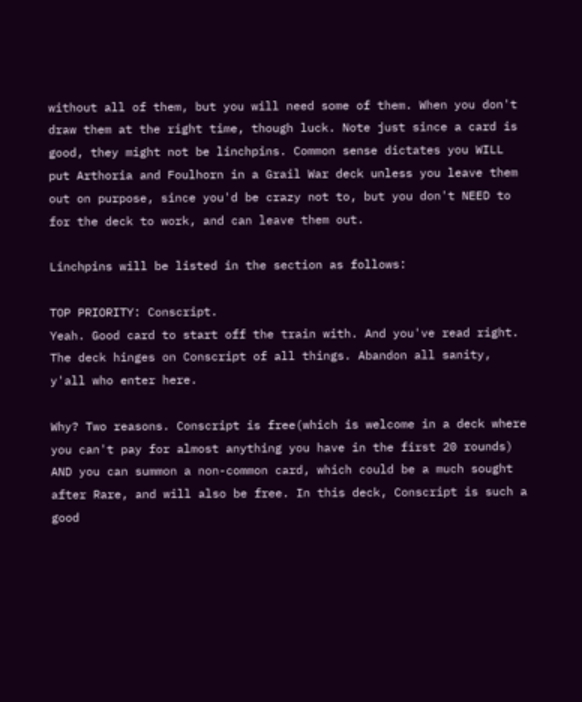without all of them, but you will need some of them. When you don't draw them at the right time, though luck. Note just since a card is good, they might not be linchpins. Common sense dictates you WILL put Arthoria and Foulhorn in a Grail War deck unless you leave them out on purpose, since you'd be crazy not to, but you don't NEED to for the deck to work, and can leave them out.

Linchpins will be listed in the section as follows:

TOP PRIORITY: Conscript.
Yeah. Good card to start off the train with. And you've read right. The deck hinges on Conscript of all things. Abandon all sanity, y'all who enter here.

Why? Two reasons. Conscript is free(which is welcome in a deck where you can't pay for almost anything you have in the first 20 rounds) AND you can summon a non-common card, which could be a much sought after Rare, and will also be free. In this deck, Conscript is such a good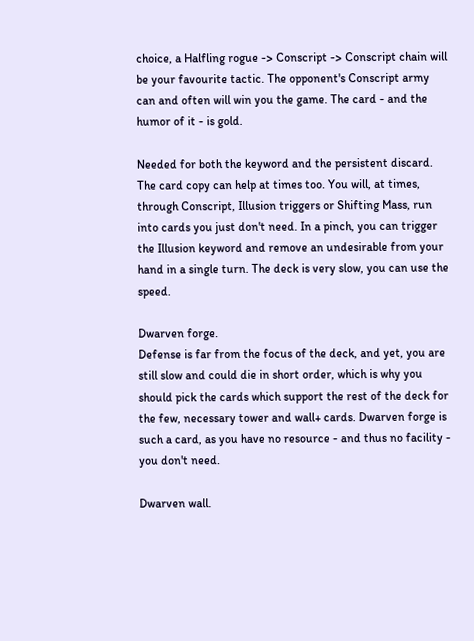choice, a Halfling rogue -> Conscript -> Conscript chain will be your favourite tactic. The opponent's Conscript army can and often will win you the game. The card - and the humor of it - is gold.

Needed for both the keyword and the persistent discard. The card copy can help at times too. You will, at times, through Conscript, Illusion triggers or Shifting Mass, run into cards you just don't need. In a pinch, you can trigger the Illusion keyword and remove an undesirable from your hand in a single turn. The deck is very slow, you can use the speed.

Dwarven forge.
Defense is far from the focus of the deck, and yet, you are still slow and could die in short order, which is why you should pick the cards which support the rest of the deck for the few, necessary tower and wall+ cards. Dwarven forge is such a card, as you have no resource - and thus no facility - you don't need.

Dwarven wall.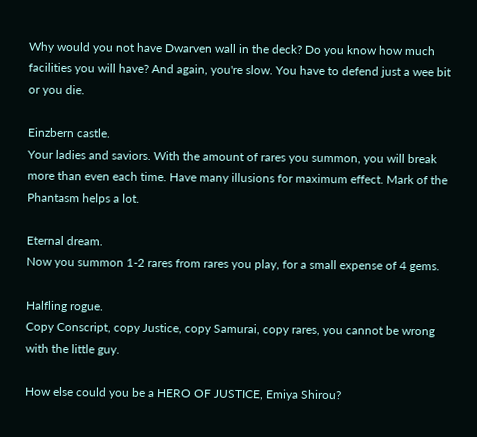Why would you not have Dwarven wall in the deck? Do you know how much facilities you will have? And again, you're slow. You have to defend just a wee bit or you die.

Einzbern castle.
Your ladies and saviors. With the amount of rares you summon, you will break more than even each time. Have many illusions for maximum effect. Mark of the Phantasm helps a lot.

Eternal dream.
Now you summon 1-2 rares from rares you play, for a small expense of 4 gems.

Halfling rogue.
Copy Conscript, copy Justice, copy Samurai, copy rares, you cannot be wrong with the little guy.

How else could you be a HERO OF JUSTICE, Emiya Shirou?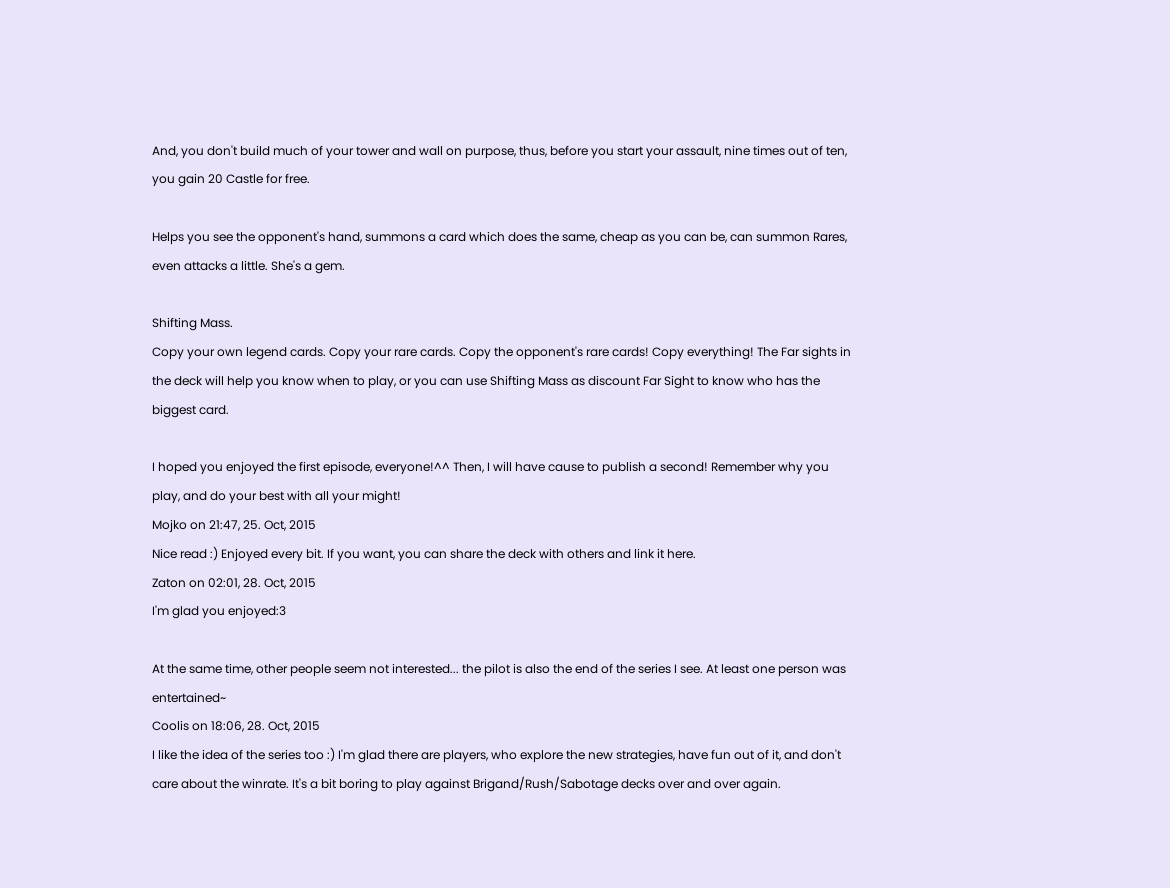And, you don't build much of your tower and wall on purpose, thus, before you start your assault, nine times out of ten, you gain 20 Castle for free.

Helps you see the opponent's hand, summons a card which does the same, cheap as you can be, can summon Rares, even attacks a little. She's a gem.

Shifting Mass.
Copy your own legend cards. Copy your rare cards. Copy the opponent's rare cards! Copy everything! The Far sights in the deck will help you know when to play, or you can use Shifting Mass as discount Far Sight to know who has the biggest card.

I hoped you enjoyed the first episode, everyone!^^ Then, I will have cause to publish a second! Remember why you play, and do your best with all your might!
Mojko on 21:47, 25. Oct, 2015
Nice read :) Enjoyed every bit. If you want, you can share the deck with others and link it here.
Zaton on 02:01, 28. Oct, 2015
I'm glad you enjoyed:3

At the same time, other people seem not interested... the pilot is also the end of the series I see. At least one person was entertained~
Coolis on 18:06, 28. Oct, 2015
I like the idea of the series too :) I'm glad there are players, who explore the new strategies, have fun out of it, and don't care about the winrate. It's a bit boring to play against Brigand/Rush/Sabotage decks over and over again.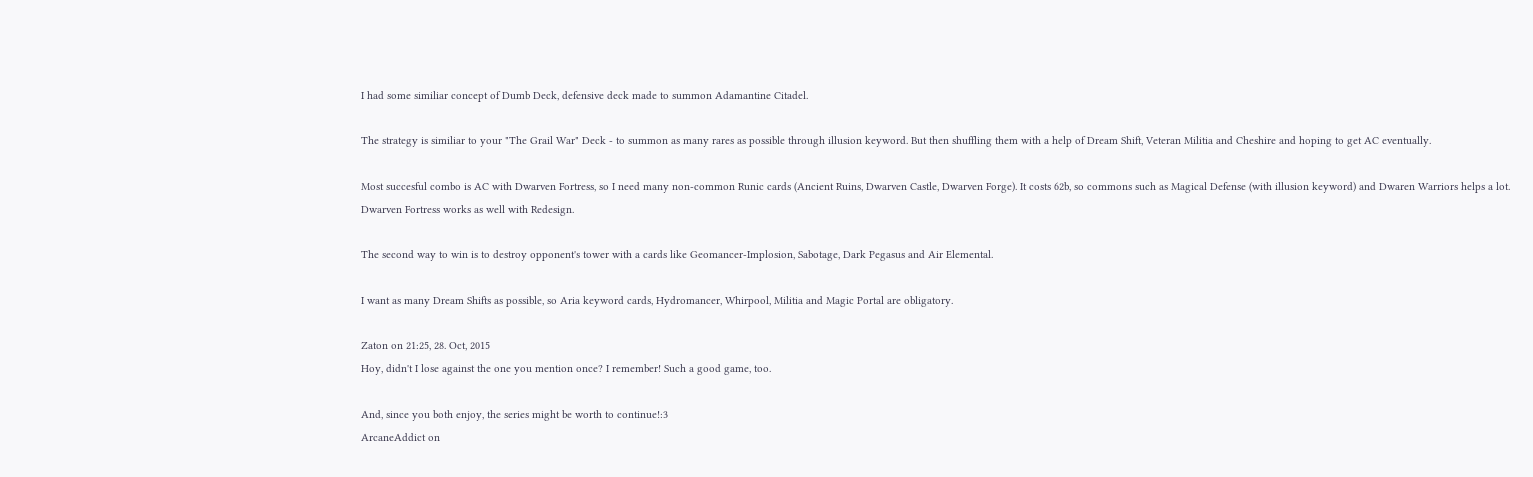I had some similiar concept of Dumb Deck, defensive deck made to summon Adamantine Citadel.

The strategy is similiar to your "The Grail War" Deck - to summon as many rares as possible through illusion keyword. But then shuffling them with a help of Dream Shift, Veteran Militia and Cheshire and hoping to get AC eventually.

Most succesful combo is AC with Dwarven Fortress, so I need many non-common Runic cards (Ancient Ruins, Dwarven Castle, Dwarven Forge). It costs 62b, so commons such as Magical Defense (with illusion keyword) and Dwaren Warriors helps a lot.
Dwarven Fortress works as well with Redesign.

The second way to win is to destroy opponent's tower with a cards like Geomancer-Implosion, Sabotage, Dark Pegasus and Air Elemental.

I want as many Dream Shifts as possible, so Aria keyword cards, Hydromancer, Whirpool, Militia and Magic Portal are obligatory.

Zaton on 21:25, 28. Oct, 2015
Hoy, didn't I lose against the one you mention once? I remember! Such a good game, too.

And, since you both enjoy, the series might be worth to continue!:3
ArcaneAddict on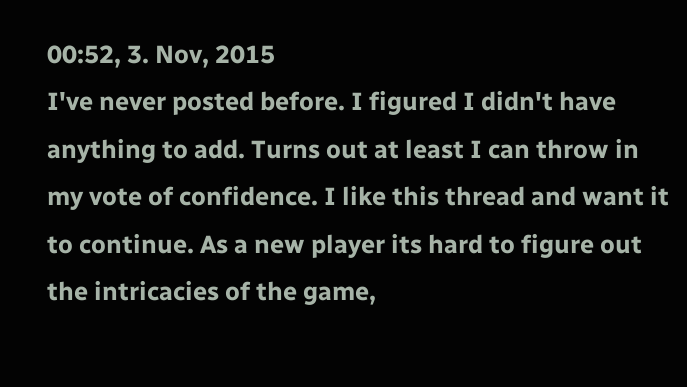00:52, 3. Nov, 2015
I've never posted before. I figured I didn't have anything to add. Turns out at least I can throw in my vote of confidence. I like this thread and want it to continue. As a new player its hard to figure out the intricacies of the game,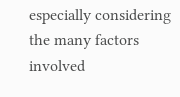especially considering the many factors involved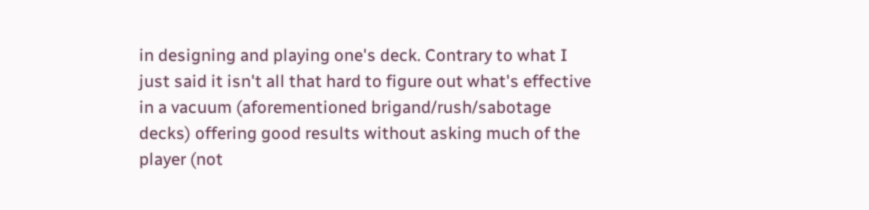in designing and playing one's deck. Contrary to what I just said it isn't all that hard to figure out what's effective in a vacuum (aforementioned brigand/rush/sabotage decks) offering good results without asking much of the player (not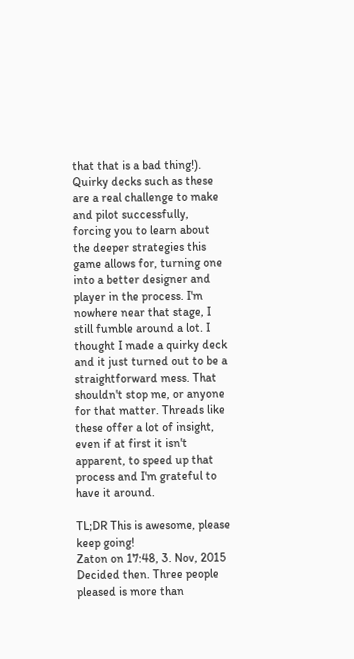that that is a bad thing!). Quirky decks such as these are a real challenge to make and pilot successfully, forcing you to learn about the deeper strategies this game allows for, turning one into a better designer and player in the process. I'm nowhere near that stage, I still fumble around a lot. I thought I made a quirky deck and it just turned out to be a straightforward mess. That shouldn't stop me, or anyone for that matter. Threads like these offer a lot of insight, even if at first it isn't apparent, to speed up that process and I'm grateful to have it around.

TL;DR This is awesome, please keep going!
Zaton on 17:48, 3. Nov, 2015
Decided then. Three people pleased is more than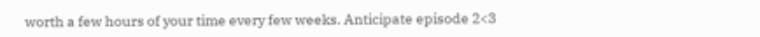worth a few hours of your time every few weeks. Anticipate episode 2<3